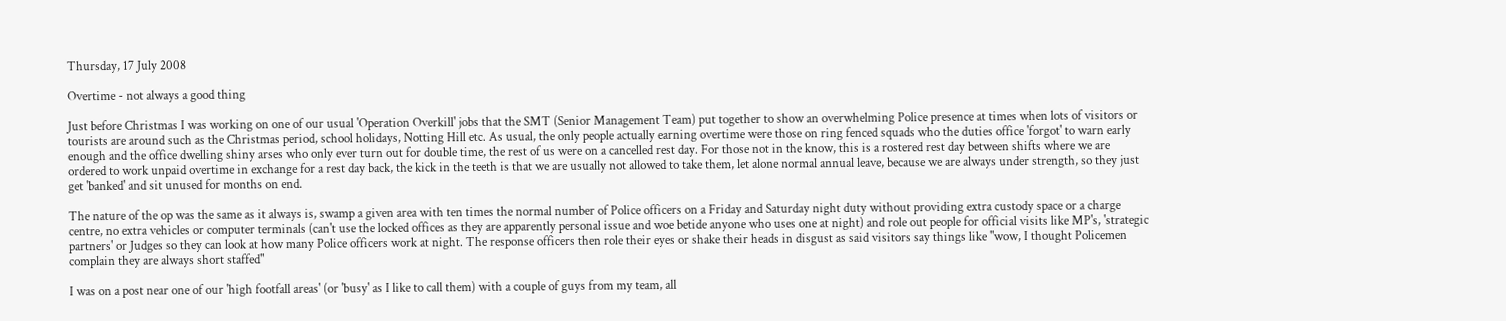Thursday, 17 July 2008

Overtime - not always a good thing

Just before Christmas I was working on one of our usual 'Operation Overkill' jobs that the SMT (Senior Management Team) put together to show an overwhelming Police presence at times when lots of visitors or tourists are around such as the Christmas period, school holidays, Notting Hill etc. As usual, the only people actually earning overtime were those on ring fenced squads who the duties office 'forgot' to warn early enough and the office dwelling shiny arses who only ever turn out for double time, the rest of us were on a cancelled rest day. For those not in the know, this is a rostered rest day between shifts where we are ordered to work unpaid overtime in exchange for a rest day back, the kick in the teeth is that we are usually not allowed to take them, let alone normal annual leave, because we are always under strength, so they just get 'banked' and sit unused for months on end.

The nature of the op was the same as it always is, swamp a given area with ten times the normal number of Police officers on a Friday and Saturday night duty without providing extra custody space or a charge centre, no extra vehicles or computer terminals (can't use the locked offices as they are apparently personal issue and woe betide anyone who uses one at night) and role out people for official visits like MP's, 'strategic partners' or Judges so they can look at how many Police officers work at night. The response officers then role their eyes or shake their heads in disgust as said visitors say things like "wow, I thought Policemen complain they are always short staffed"

I was on a post near one of our 'high footfall areas' (or 'busy' as I like to call them) with a couple of guys from my team, all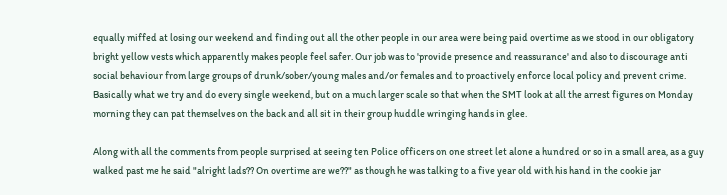equally miffed at losing our weekend and finding out all the other people in our area were being paid overtime as we stood in our obligatory bright yellow vests which apparently makes people feel safer. Our job was to 'provide presence and reassurance' and also to discourage anti social behaviour from large groups of drunk/sober/young males and/or females and to proactively enforce local policy and prevent crime. Basically what we try and do every single weekend, but on a much larger scale so that when the SMT look at all the arrest figures on Monday morning they can pat themselves on the back and all sit in their group huddle wringing hands in glee.

Along with all the comments from people surprised at seeing ten Police officers on one street let alone a hundred or so in a small area, as a guy walked past me he said "alright lads?? On overtime are we??" as though he was talking to a five year old with his hand in the cookie jar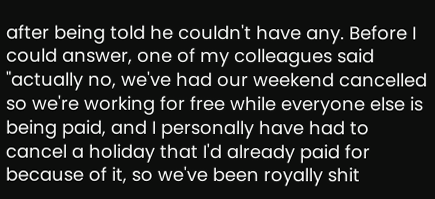after being told he couldn't have any. Before I could answer, one of my colleagues said "actually no, we've had our weekend cancelled so we're working for free while everyone else is being paid, and I personally have had to cancel a holiday that I'd already paid for because of it, so we've been royally shit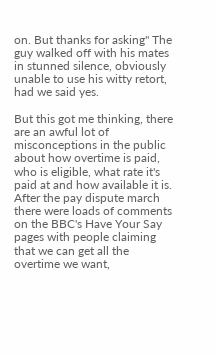on. But thanks for asking" The guy walked off with his mates in stunned silence, obviously unable to use his witty retort, had we said yes.

But this got me thinking, there are an awful lot of misconceptions in the public about how overtime is paid, who is eligible, what rate it's paid at and how available it is. After the pay dispute march there were loads of comments on the BBC's Have Your Say pages with people claiming that we can get all the overtime we want,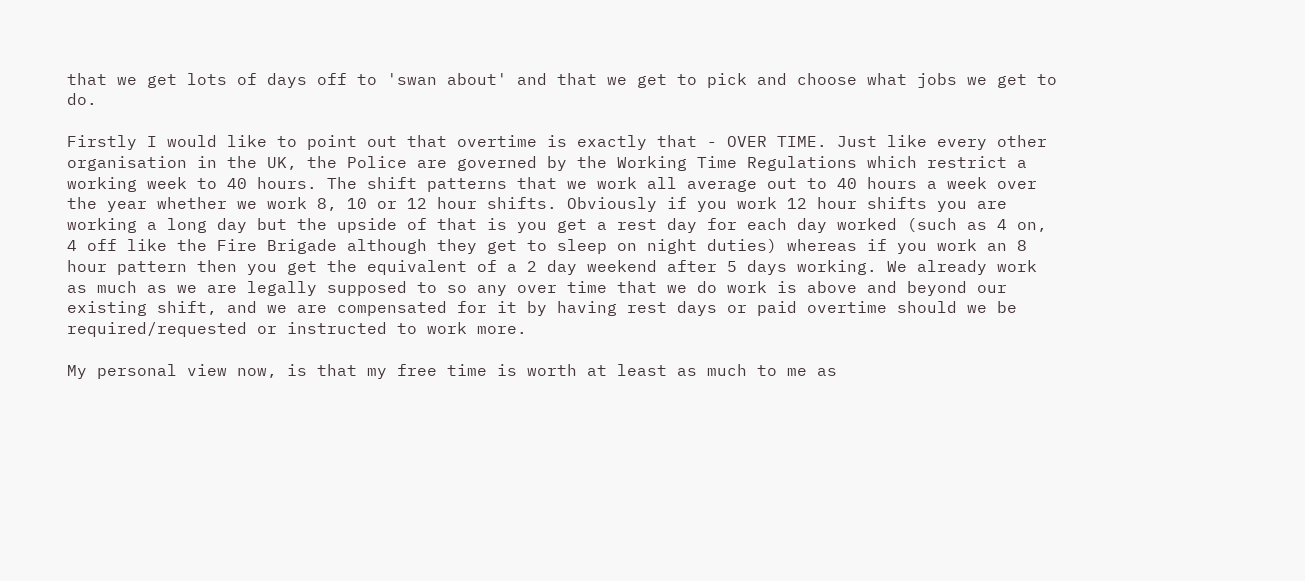that we get lots of days off to 'swan about' and that we get to pick and choose what jobs we get to do.

Firstly I would like to point out that overtime is exactly that - OVER TIME. Just like every other organisation in the UK, the Police are governed by the Working Time Regulations which restrict a working week to 40 hours. The shift patterns that we work all average out to 40 hours a week over the year whether we work 8, 10 or 12 hour shifts. Obviously if you work 12 hour shifts you are working a long day but the upside of that is you get a rest day for each day worked (such as 4 on, 4 off like the Fire Brigade although they get to sleep on night duties) whereas if you work an 8 hour pattern then you get the equivalent of a 2 day weekend after 5 days working. We already work as much as we are legally supposed to so any over time that we do work is above and beyond our existing shift, and we are compensated for it by having rest days or paid overtime should we be required/requested or instructed to work more.

My personal view now, is that my free time is worth at least as much to me as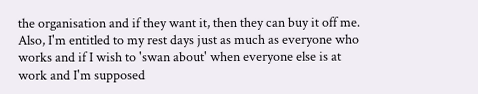the organisation and if they want it, then they can buy it off me. Also, I'm entitled to my rest days just as much as everyone who works and if I wish to 'swan about' when everyone else is at work and I'm supposed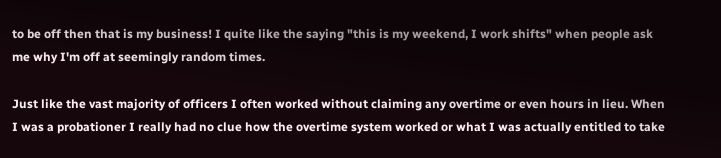to be off then that is my business! I quite like the saying "this is my weekend, I work shifts" when people ask me why I'm off at seemingly random times.

Just like the vast majority of officers I often worked without claiming any overtime or even hours in lieu. When I was a probationer I really had no clue how the overtime system worked or what I was actually entitled to take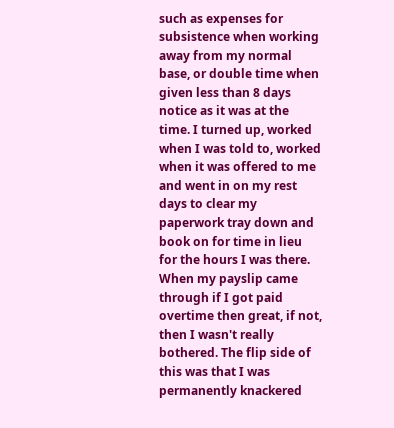such as expenses for subsistence when working away from my normal base, or double time when given less than 8 days notice as it was at the time. I turned up, worked when I was told to, worked when it was offered to me and went in on my rest days to clear my paperwork tray down and book on for time in lieu for the hours I was there. When my payslip came through if I got paid overtime then great, if not, then I wasn't really bothered. The flip side of this was that I was permanently knackered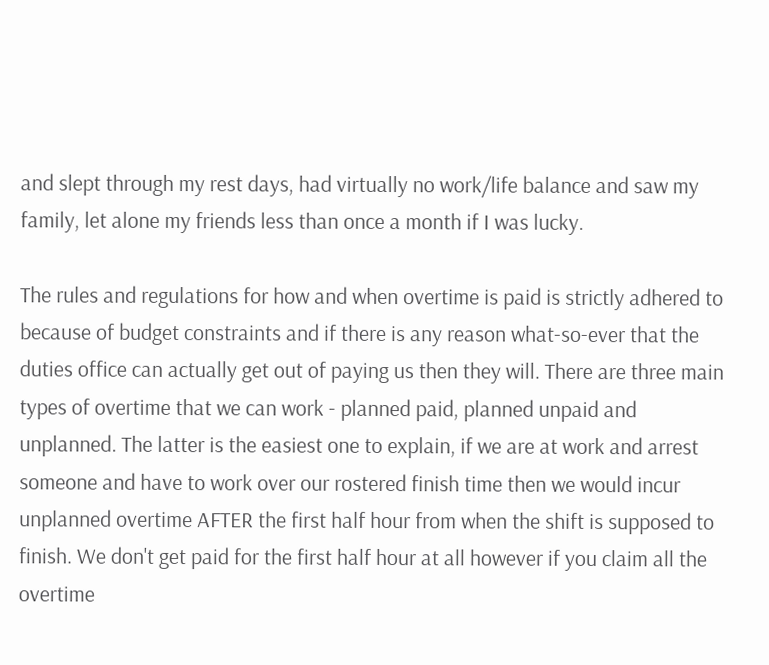and slept through my rest days, had virtually no work/life balance and saw my family, let alone my friends less than once a month if I was lucky.

The rules and regulations for how and when overtime is paid is strictly adhered to because of budget constraints and if there is any reason what-so-ever that the duties office can actually get out of paying us then they will. There are three main types of overtime that we can work - planned paid, planned unpaid and unplanned. The latter is the easiest one to explain, if we are at work and arrest someone and have to work over our rostered finish time then we would incur unplanned overtime AFTER the first half hour from when the shift is supposed to finish. We don't get paid for the first half hour at all however if you claim all the overtime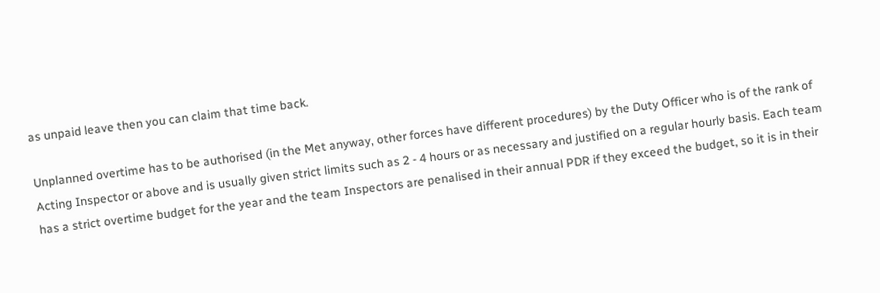as unpaid leave then you can claim that time back.

Unplanned overtime has to be authorised (in the Met anyway, other forces have different procedures) by the Duty Officer who is of the rank of Acting Inspector or above and is usually given strict limits such as 2 - 4 hours or as necessary and justified on a regular hourly basis. Each team has a strict overtime budget for the year and the team Inspectors are penalised in their annual PDR if they exceed the budget, so it is in their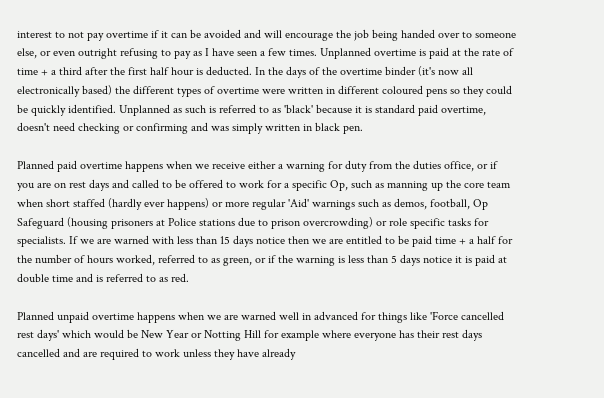interest to not pay overtime if it can be avoided and will encourage the job being handed over to someone else, or even outright refusing to pay as I have seen a few times. Unplanned overtime is paid at the rate of time + a third after the first half hour is deducted. In the days of the overtime binder (it's now all electronically based) the different types of overtime were written in different coloured pens so they could be quickly identified. Unplanned as such is referred to as 'black' because it is standard paid overtime, doesn't need checking or confirming and was simply written in black pen.

Planned paid overtime happens when we receive either a warning for duty from the duties office, or if you are on rest days and called to be offered to work for a specific Op, such as manning up the core team when short staffed (hardly ever happens) or more regular 'Aid' warnings such as demos, football, Op Safeguard (housing prisoners at Police stations due to prison overcrowding) or role specific tasks for specialists. If we are warned with less than 15 days notice then we are entitled to be paid time + a half for the number of hours worked, referred to as green, or if the warning is less than 5 days notice it is paid at double time and is referred to as red.

Planned unpaid overtime happens when we are warned well in advanced for things like 'Force cancelled rest days' which would be New Year or Notting Hill for example where everyone has their rest days cancelled and are required to work unless they have already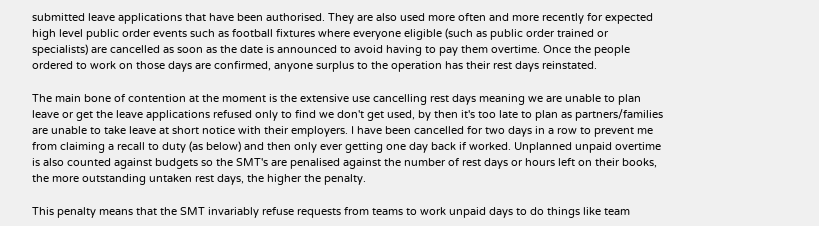submitted leave applications that have been authorised. They are also used more often and more recently for expected high level public order events such as football fixtures where everyone eligible (such as public order trained or specialists) are cancelled as soon as the date is announced to avoid having to pay them overtime. Once the people ordered to work on those days are confirmed, anyone surplus to the operation has their rest days reinstated.

The main bone of contention at the moment is the extensive use cancelling rest days meaning we are unable to plan leave or get the leave applications refused only to find we don't get used, by then it's too late to plan as partners/families are unable to take leave at short notice with their employers. I have been cancelled for two days in a row to prevent me from claiming a recall to duty (as below) and then only ever getting one day back if worked. Unplanned unpaid overtime is also counted against budgets so the SMT's are penalised against the number of rest days or hours left on their books, the more outstanding untaken rest days, the higher the penalty.

This penalty means that the SMT invariably refuse requests from teams to work unpaid days to do things like team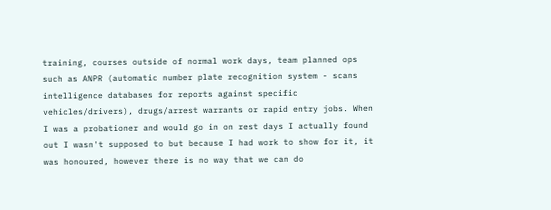training, courses outside of normal work days, team planned ops such as ANPR (automatic number plate recognition system - scans intelligence databases for reports against specific vehicles/drivers), drugs/arrest warrants or rapid entry jobs. When I was a probationer and would go in on rest days I actually found out I wasn't supposed to but because I had work to show for it, it was honoured, however there is no way that we can do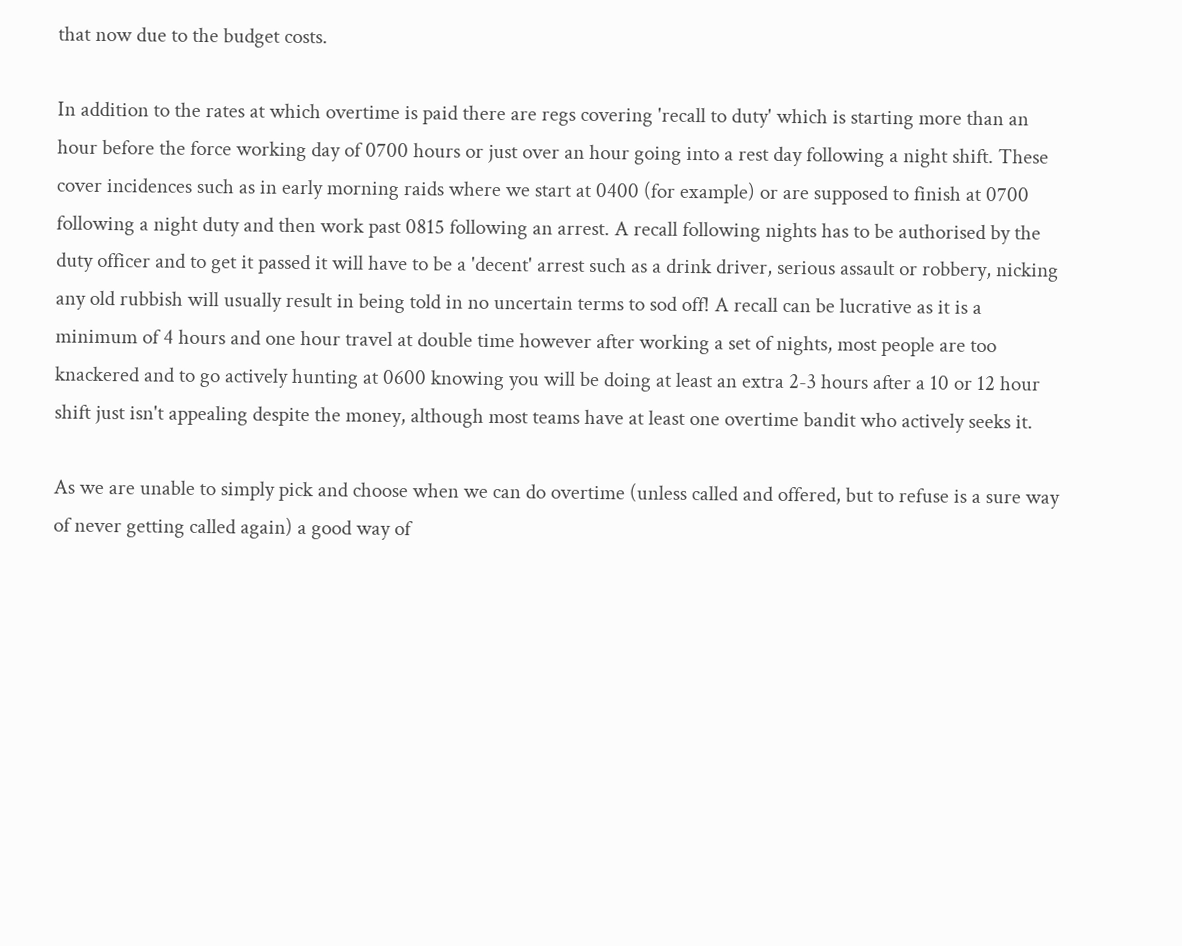that now due to the budget costs.

In addition to the rates at which overtime is paid there are regs covering 'recall to duty' which is starting more than an hour before the force working day of 0700 hours or just over an hour going into a rest day following a night shift. These cover incidences such as in early morning raids where we start at 0400 (for example) or are supposed to finish at 0700 following a night duty and then work past 0815 following an arrest. A recall following nights has to be authorised by the duty officer and to get it passed it will have to be a 'decent' arrest such as a drink driver, serious assault or robbery, nicking any old rubbish will usually result in being told in no uncertain terms to sod off! A recall can be lucrative as it is a minimum of 4 hours and one hour travel at double time however after working a set of nights, most people are too knackered and to go actively hunting at 0600 knowing you will be doing at least an extra 2-3 hours after a 10 or 12 hour shift just isn't appealing despite the money, although most teams have at least one overtime bandit who actively seeks it.

As we are unable to simply pick and choose when we can do overtime (unless called and offered, but to refuse is a sure way of never getting called again) a good way of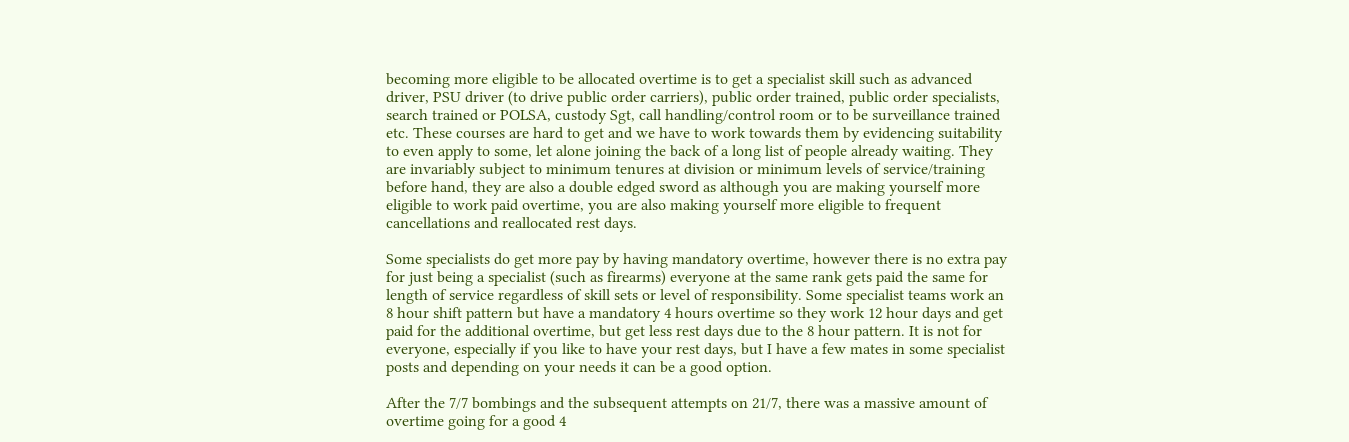becoming more eligible to be allocated overtime is to get a specialist skill such as advanced driver, PSU driver (to drive public order carriers), public order trained, public order specialists, search trained or POLSA, custody Sgt, call handling/control room or to be surveillance trained etc. These courses are hard to get and we have to work towards them by evidencing suitability to even apply to some, let alone joining the back of a long list of people already waiting. They are invariably subject to minimum tenures at division or minimum levels of service/training before hand, they are also a double edged sword as although you are making yourself more eligible to work paid overtime, you are also making yourself more eligible to frequent cancellations and reallocated rest days.

Some specialists do get more pay by having mandatory overtime, however there is no extra pay for just being a specialist (such as firearms) everyone at the same rank gets paid the same for length of service regardless of skill sets or level of responsibility. Some specialist teams work an 8 hour shift pattern but have a mandatory 4 hours overtime so they work 12 hour days and get paid for the additional overtime, but get less rest days due to the 8 hour pattern. It is not for everyone, especially if you like to have your rest days, but I have a few mates in some specialist posts and depending on your needs it can be a good option.

After the 7/7 bombings and the subsequent attempts on 21/7, there was a massive amount of overtime going for a good 4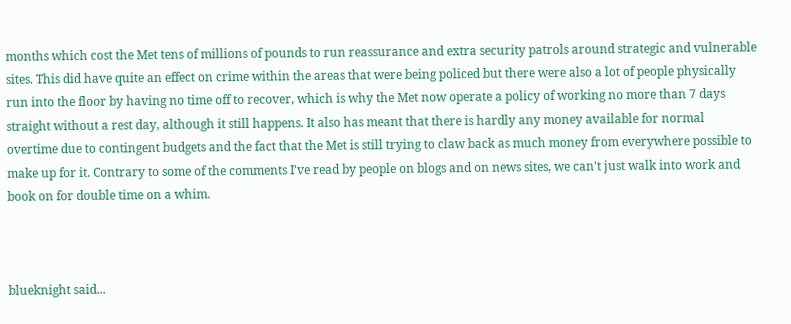months which cost the Met tens of millions of pounds to run reassurance and extra security patrols around strategic and vulnerable sites. This did have quite an effect on crime within the areas that were being policed but there were also a lot of people physically run into the floor by having no time off to recover, which is why the Met now operate a policy of working no more than 7 days straight without a rest day, although it still happens. It also has meant that there is hardly any money available for normal overtime due to contingent budgets and the fact that the Met is still trying to claw back as much money from everywhere possible to make up for it. Contrary to some of the comments I've read by people on blogs and on news sites, we can't just walk into work and book on for double time on a whim.



blueknight said...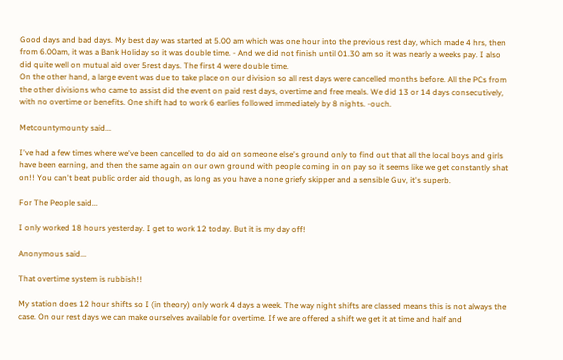Good days and bad days. My best day was started at 5.00 am which was one hour into the previous rest day, which made 4 hrs, then from 6.00am, it was a Bank Holiday so it was double time. - And we did not finish until 01.30 am so it was nearly a weeks pay. I also did quite well on mutual aid over 5rest days. The first 4 were double time.
On the other hand, a large event was due to take place on our division so all rest days were cancelled months before. All the PCs from the other divisions who came to assist did the event on paid rest days, overtime and free meals. We did 13 or 14 days consecutively, with no overtime or benefits. One shift had to work 6 earlies followed immediately by 8 nights. -ouch.

Metcountymounty said...

I've had a few times where we've been cancelled to do aid on someone else's ground only to find out that all the local boys and girls have been earning, and then the same again on our own ground with people coming in on pay so it seems like we get constantly shat on!! You can't beat public order aid though, as long as you have a none griefy skipper and a sensible Guv, it's superb.

For The People said...

I only worked 18 hours yesterday. I get to work 12 today. But it is my day off!

Anonymous said...

That overtime system is rubbish!!

My station does 12 hour shifts so I (in theory) only work 4 days a week. The way night shifts are classed means this is not always the case. On our rest days we can make ourselves available for overtime. If we are offered a shift we get it at time and half and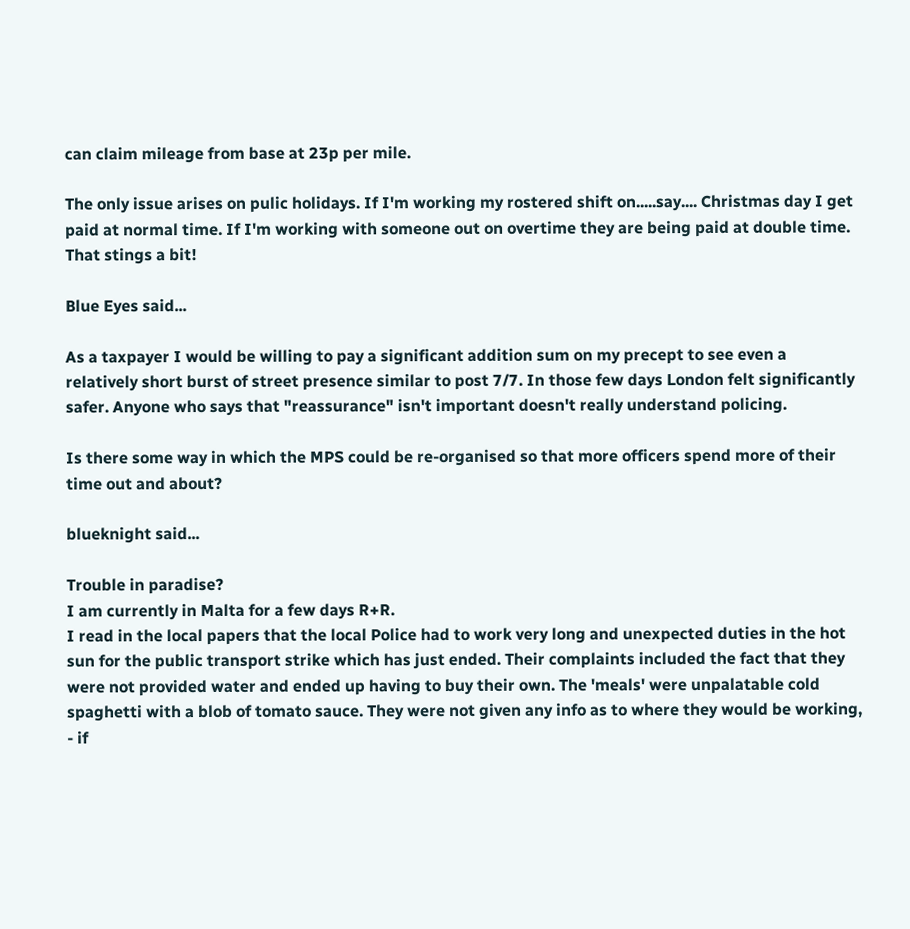can claim mileage from base at 23p per mile.

The only issue arises on pulic holidays. If I'm working my rostered shift on.....say.... Christmas day I get paid at normal time. If I'm working with someone out on overtime they are being paid at double time. That stings a bit!

Blue Eyes said...

As a taxpayer I would be willing to pay a significant addition sum on my precept to see even a relatively short burst of street presence similar to post 7/7. In those few days London felt significantly safer. Anyone who says that "reassurance" isn't important doesn't really understand policing.

Is there some way in which the MPS could be re-organised so that more officers spend more of their time out and about?

blueknight said...

Trouble in paradise?
I am currently in Malta for a few days R+R.
I read in the local papers that the local Police had to work very long and unexpected duties in the hot sun for the public transport strike which has just ended. Their complaints included the fact that they were not provided water and ended up having to buy their own. The 'meals' were unpalatable cold spaghetti with a blob of tomato sauce. They were not given any info as to where they would be working, - if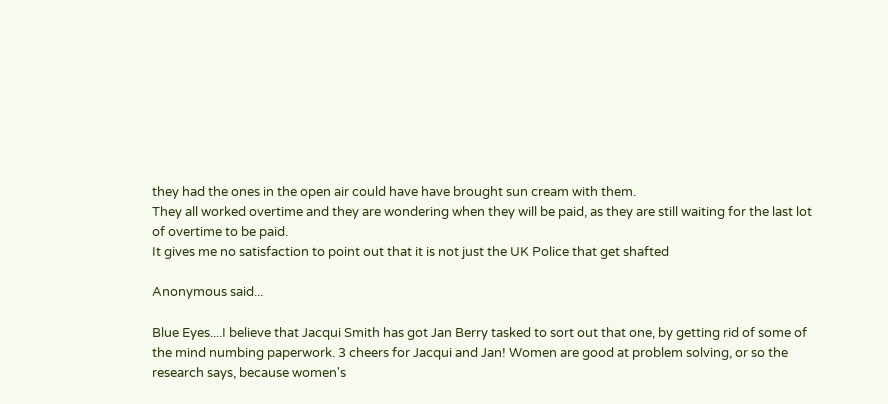they had the ones in the open air could have have brought sun cream with them.
They all worked overtime and they are wondering when they will be paid, as they are still waiting for the last lot of overtime to be paid.
It gives me no satisfaction to point out that it is not just the UK Police that get shafted

Anonymous said...

Blue Eyes....I believe that Jacqui Smith has got Jan Berry tasked to sort out that one, by getting rid of some of the mind numbing paperwork. 3 cheers for Jacqui and Jan! Women are good at problem solving, or so the research says, because women's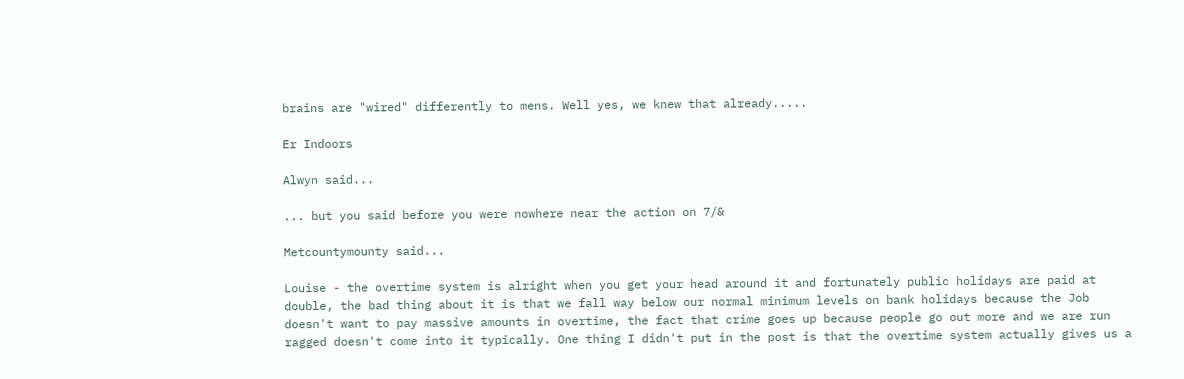brains are "wired" differently to mens. Well yes, we knew that already.....

Er Indoors

Alwyn said...

... but you said before you were nowhere near the action on 7/&

Metcountymounty said...

Louise - the overtime system is alright when you get your head around it and fortunately public holidays are paid at double, the bad thing about it is that we fall way below our normal minimum levels on bank holidays because the Job doesn't want to pay massive amounts in overtime, the fact that crime goes up because people go out more and we are run ragged doesn't come into it typically. One thing I didn't put in the post is that the overtime system actually gives us a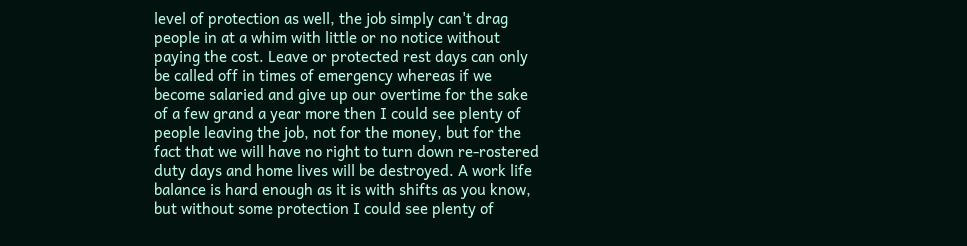level of protection as well, the job simply can't drag people in at a whim with little or no notice without paying the cost. Leave or protected rest days can only be called off in times of emergency whereas if we become salaried and give up our overtime for the sake of a few grand a year more then I could see plenty of people leaving the job, not for the money, but for the fact that we will have no right to turn down re-rostered duty days and home lives will be destroyed. A work life balance is hard enough as it is with shifts as you know, but without some protection I could see plenty of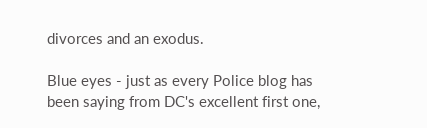divorces and an exodus.

Blue eyes - just as every Police blog has been saying from DC's excellent first one,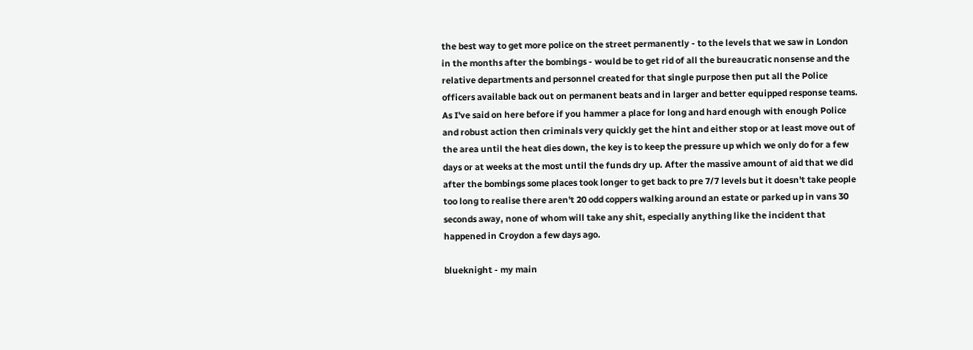the best way to get more police on the street permanently - to the levels that we saw in London in the months after the bombings - would be to get rid of all the bureaucratic nonsense and the relative departments and personnel created for that single purpose then put all the Police officers available back out on permanent beats and in larger and better equipped response teams. As I've said on here before if you hammer a place for long and hard enough with enough Police and robust action then criminals very quickly get the hint and either stop or at least move out of the area until the heat dies down, the key is to keep the pressure up which we only do for a few days or at weeks at the most until the funds dry up. After the massive amount of aid that we did after the bombings some places took longer to get back to pre 7/7 levels but it doesn't take people too long to realise there aren't 20 odd coppers walking around an estate or parked up in vans 30 seconds away, none of whom will take any shit, especially anything like the incident that happened in Croydon a few days ago.

blueknight - my main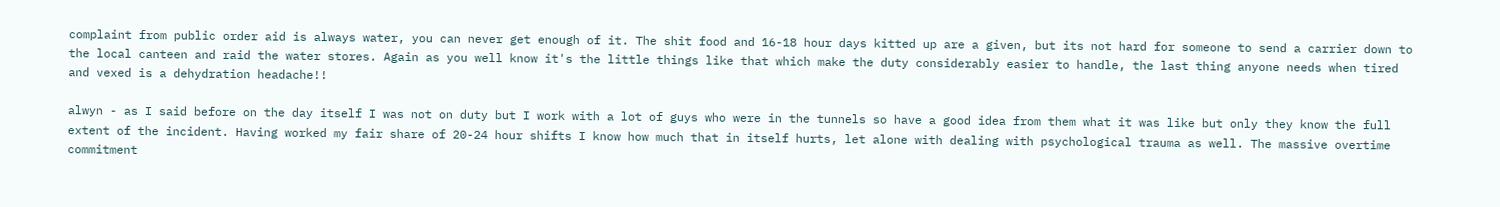complaint from public order aid is always water, you can never get enough of it. The shit food and 16-18 hour days kitted up are a given, but its not hard for someone to send a carrier down to the local canteen and raid the water stores. Again as you well know it's the little things like that which make the duty considerably easier to handle, the last thing anyone needs when tired and vexed is a dehydration headache!!

alwyn - as I said before on the day itself I was not on duty but I work with a lot of guys who were in the tunnels so have a good idea from them what it was like but only they know the full extent of the incident. Having worked my fair share of 20-24 hour shifts I know how much that in itself hurts, let alone with dealing with psychological trauma as well. The massive overtime commitment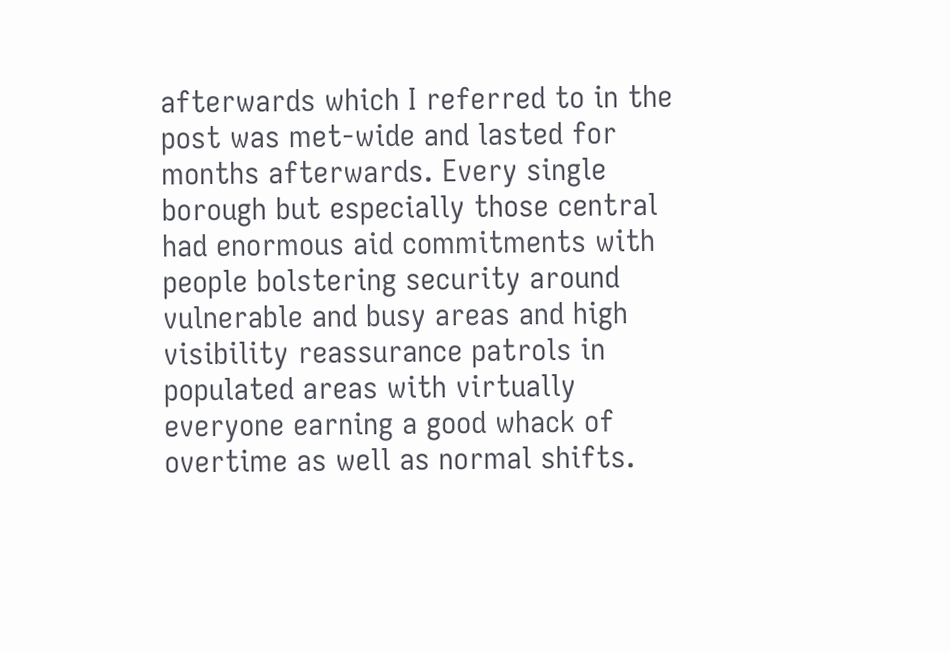afterwards which I referred to in the post was met-wide and lasted for months afterwards. Every single borough but especially those central had enormous aid commitments with people bolstering security around vulnerable and busy areas and high visibility reassurance patrols in populated areas with virtually everyone earning a good whack of overtime as well as normal shifts.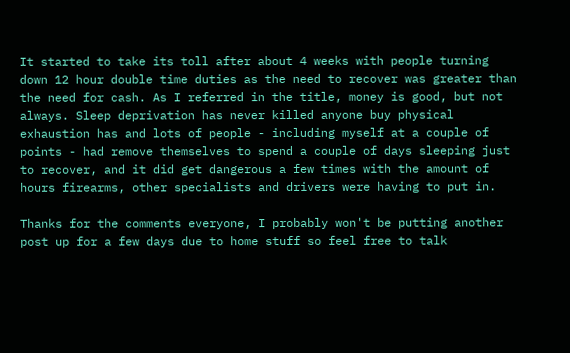It started to take its toll after about 4 weeks with people turning down 12 hour double time duties as the need to recover was greater than the need for cash. As I referred in the title, money is good, but not always. Sleep deprivation has never killed anyone buy physical exhaustion has and lots of people - including myself at a couple of points - had remove themselves to spend a couple of days sleeping just to recover, and it did get dangerous a few times with the amount of hours firearms, other specialists and drivers were having to put in.

Thanks for the comments everyone, I probably won't be putting another post up for a few days due to home stuff so feel free to talk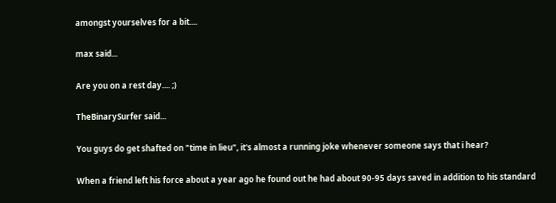amongst yourselves for a bit....

max said...

Are you on a rest day.... ;)

TheBinarySurfer said...

You guys do get shafted on "time in lieu", it's almost a running joke whenever someone says that i hear?

When a friend left his force about a year ago he found out he had about 90-95 days saved in addition to his standard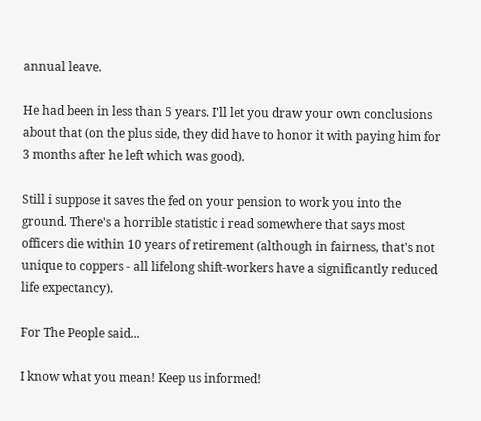annual leave.

He had been in less than 5 years. I'll let you draw your own conclusions about that (on the plus side, they did have to honor it with paying him for 3 months after he left which was good).

Still i suppose it saves the fed on your pension to work you into the ground. There's a horrible statistic i read somewhere that says most officers die within 10 years of retirement (although in fairness, that's not unique to coppers - all lifelong shift-workers have a significantly reduced life expectancy).

For The People said...

I know what you mean! Keep us informed!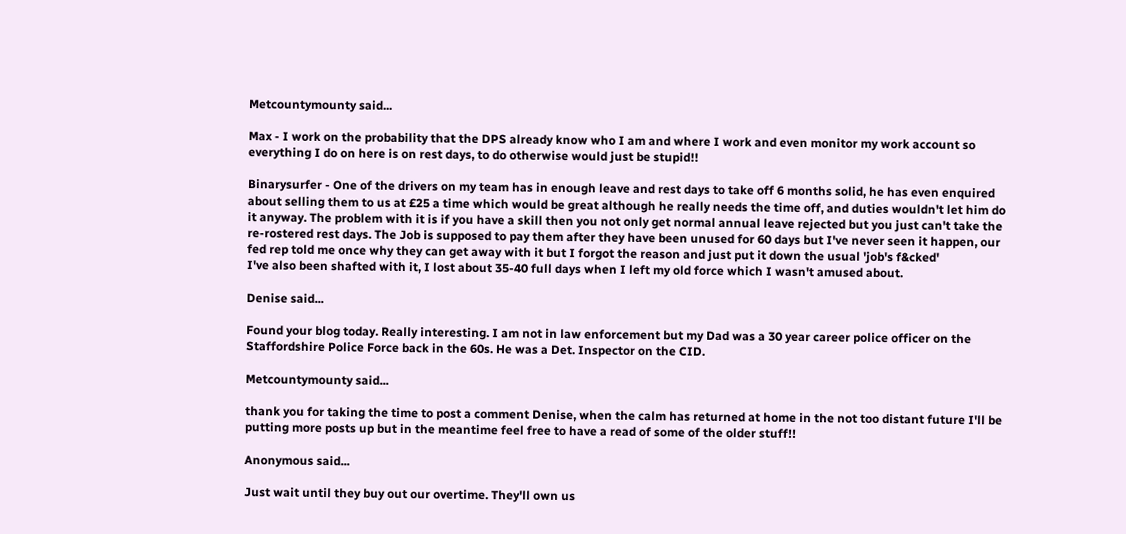Metcountymounty said...

Max - I work on the probability that the DPS already know who I am and where I work and even monitor my work account so everything I do on here is on rest days, to do otherwise would just be stupid!!

Binarysurfer - One of the drivers on my team has in enough leave and rest days to take off 6 months solid, he has even enquired about selling them to us at £25 a time which would be great although he really needs the time off, and duties wouldn't let him do it anyway. The problem with it is if you have a skill then you not only get normal annual leave rejected but you just can't take the re-rostered rest days. The Job is supposed to pay them after they have been unused for 60 days but I've never seen it happen, our fed rep told me once why they can get away with it but I forgot the reason and just put it down the usual 'job's f&cked'
I've also been shafted with it, I lost about 35-40 full days when I left my old force which I wasn't amused about.

Denise said...

Found your blog today. Really interesting. I am not in law enforcement but my Dad was a 30 year career police officer on the Staffordshire Police Force back in the 60s. He was a Det. Inspector on the CID.

Metcountymounty said...

thank you for taking the time to post a comment Denise, when the calm has returned at home in the not too distant future I'll be putting more posts up but in the meantime feel free to have a read of some of the older stuff!!

Anonymous said...

Just wait until they buy out our overtime. They'll own us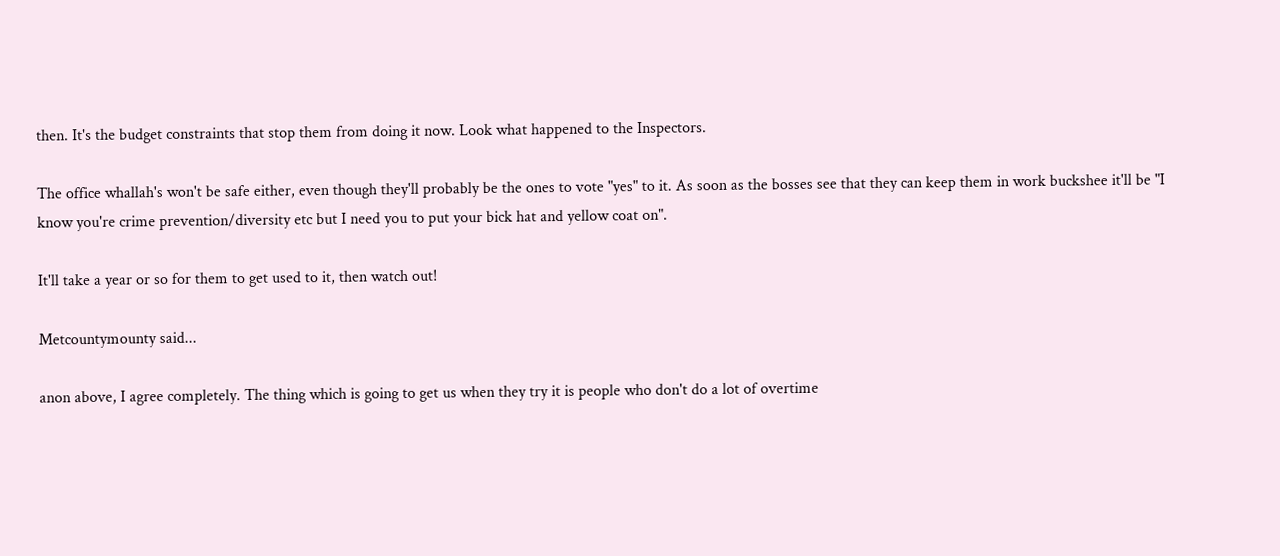then. It's the budget constraints that stop them from doing it now. Look what happened to the Inspectors.

The office whallah's won't be safe either, even though they'll probably be the ones to vote "yes" to it. As soon as the bosses see that they can keep them in work buckshee it'll be "I know you're crime prevention/diversity etc but I need you to put your bick hat and yellow coat on".

It'll take a year or so for them to get used to it, then watch out!

Metcountymounty said...

anon above, I agree completely. The thing which is going to get us when they try it is people who don't do a lot of overtime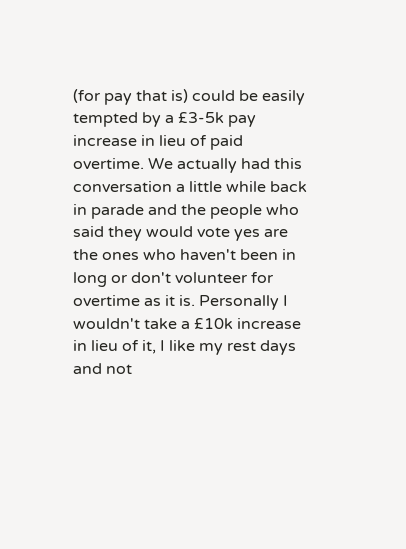(for pay that is) could be easily tempted by a £3-5k pay increase in lieu of paid overtime. We actually had this conversation a little while back in parade and the people who said they would vote yes are the ones who haven't been in long or don't volunteer for overtime as it is. Personally I wouldn't take a £10k increase in lieu of it, I like my rest days and not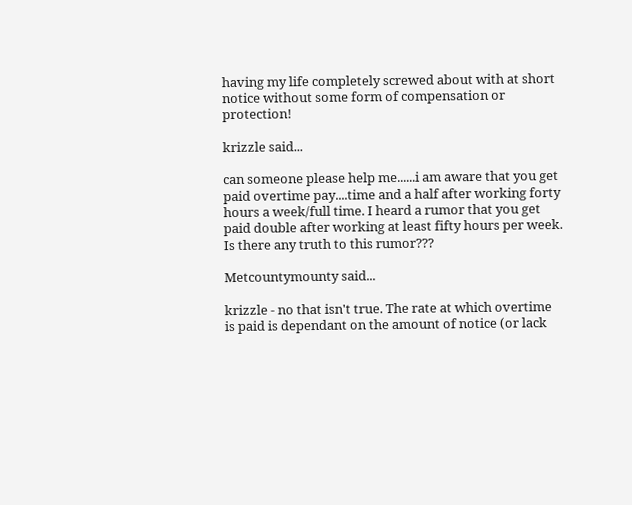having my life completely screwed about with at short notice without some form of compensation or protection!

krizzle said...

can someone please help me......i am aware that you get paid overtime pay....time and a half after working forty hours a week/full time. I heard a rumor that you get paid double after working at least fifty hours per week. Is there any truth to this rumor???

Metcountymounty said...

krizzle - no that isn't true. The rate at which overtime is paid is dependant on the amount of notice (or lack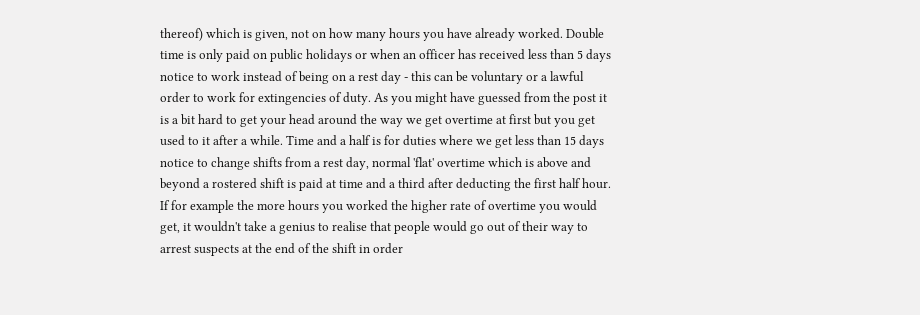thereof) which is given, not on how many hours you have already worked. Double time is only paid on public holidays or when an officer has received less than 5 days notice to work instead of being on a rest day - this can be voluntary or a lawful order to work for extingencies of duty. As you might have guessed from the post it is a bit hard to get your head around the way we get overtime at first but you get used to it after a while. Time and a half is for duties where we get less than 15 days notice to change shifts from a rest day, normal 'flat' overtime which is above and beyond a rostered shift is paid at time and a third after deducting the first half hour. If for example the more hours you worked the higher rate of overtime you would get, it wouldn't take a genius to realise that people would go out of their way to arrest suspects at the end of the shift in order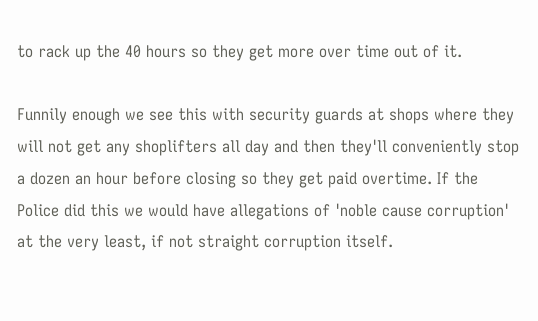to rack up the 40 hours so they get more over time out of it.

Funnily enough we see this with security guards at shops where they will not get any shoplifters all day and then they'll conveniently stop a dozen an hour before closing so they get paid overtime. If the Police did this we would have allegations of 'noble cause corruption' at the very least, if not straight corruption itself.